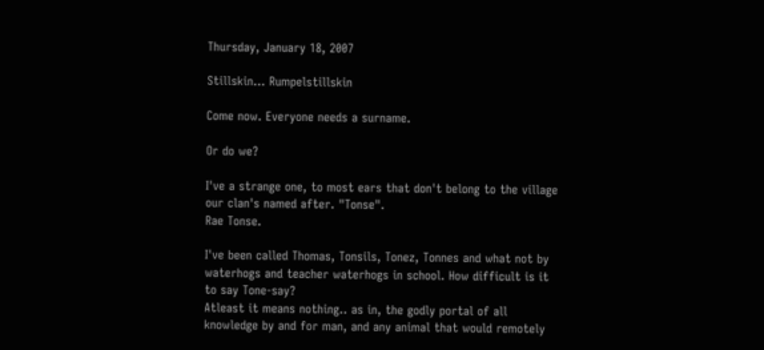Thursday, January 18, 2007

Stillskin... Rumpelstillskin

Come now. Everyone needs a surname.

Or do we?

I've a strange one, to most ears that don't belong to the village our clan's named after. "Tonse".
Rae Tonse.

I've been called Thomas, Tonsils, Tonez, Tonnes and what not by waterhogs and teacher waterhogs in school. How difficult is it to say Tone-say?
Atleast it means nothing.. as in, the godly portal of all knowledge by and for man, and any animal that would remotely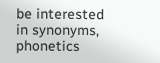be interested in synonyms, phonetics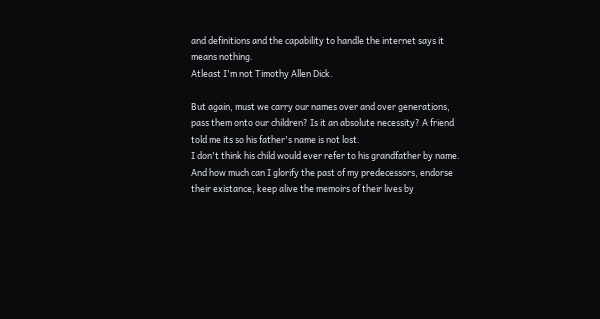and definitions and the capability to handle the internet says it means nothing.
Atleast I'm not Timothy Allen Dick.

But again, must we carry our names over and over generations, pass them onto our children? Is it an absolute necessity? A friend told me its so his father's name is not lost.
I don't think his child would ever refer to his grandfather by name.
And how much can I glorify the past of my predecessors, endorse their existance, keep alive the memoirs of their lives by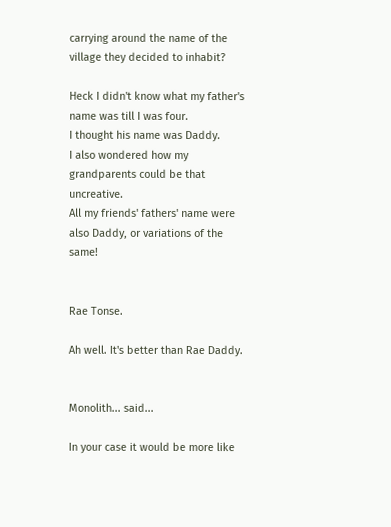carrying around the name of the village they decided to inhabit?

Heck I didn't know what my father's name was till I was four.
I thought his name was Daddy.
I also wondered how my grandparents could be that uncreative.
All my friends' fathers' name were also Daddy, or variations of the same!


Rae Tonse.

Ah well. It's better than Rae Daddy.


Monolith... said...

In your case it would be more like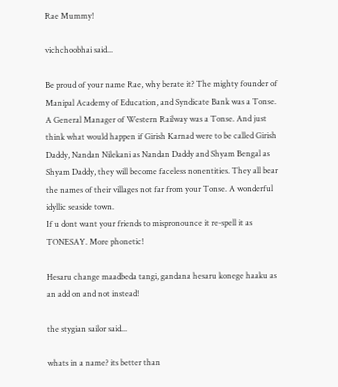Rae Mummy!

vichchoobhai said...

Be proud of your name Rae, why berate it? The mighty founder of Manipal Academy of Education, and Syndicate Bank was a Tonse. A General Manager of Western Railway was a Tonse. And just think what would happen if Girish Karnad were to be called Girish Daddy, Nandan Nilekani as Nandan Daddy and Shyam Bengal as Shyam Daddy, they will become faceless nonentities. They all bear the names of their villages not far from your Tonse. A wonderful idyllic seaside town.
If u dont want your friends to mispronounce it re-spell it as TONESAY. More phonetic!

Hesaru change maadbeda tangi, gandana hesaru konege haaku as an add on and not instead!

the stygian sailor said...

whats in a name? its better than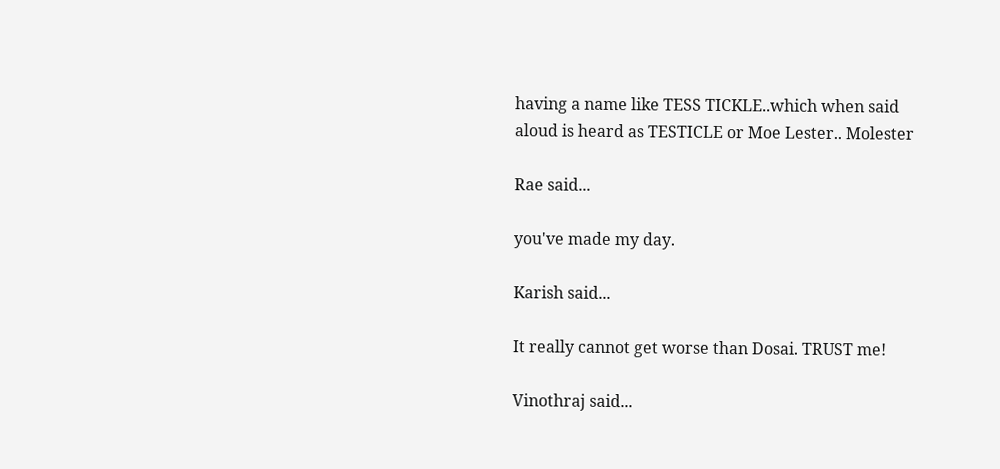having a name like TESS TICKLE..which when said aloud is heard as TESTICLE or Moe Lester.. Molester

Rae said...

you've made my day.

Karish said...

It really cannot get worse than Dosai. TRUST me!

Vinothraj said...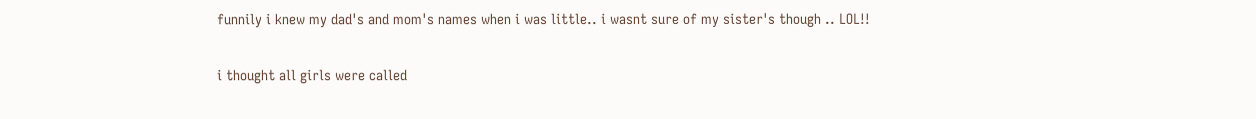funnily i knew my dad's and mom's names when i was little.. i wasnt sure of my sister's though .. LOL!!

i thought all girls were called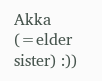Akka (=elder sister) :))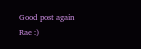Good post again Rae :)